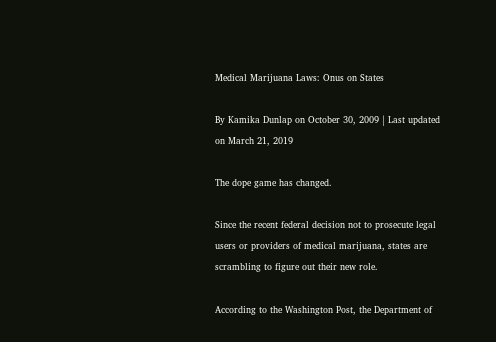Medical Marijuana Laws: Onus on States

By Kamika Dunlap on October 30, 2009 | Last updated on March 21, 2019

The dope game has changed.

Since the recent federal decision not to prosecute legal users or providers of medical marijuana, states are scrambling to figure out their new role.

According to the Washington Post, the Department of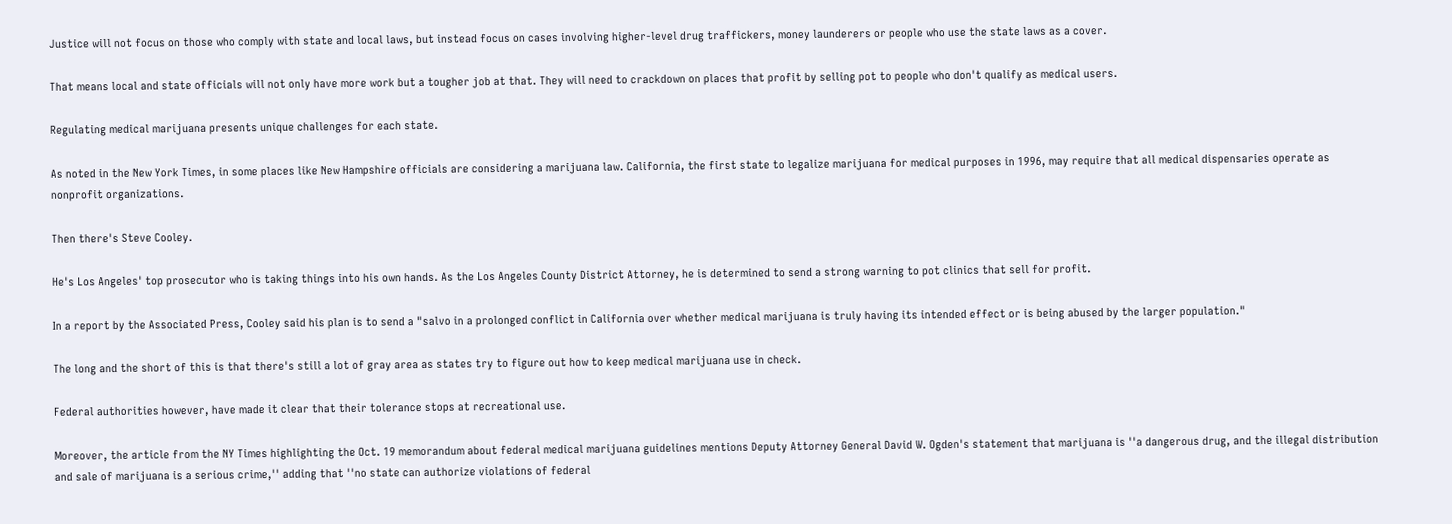Justice will not focus on those who comply with state and local laws, but instead focus on cases involving higher-level drug traffickers, money launderers or people who use the state laws as a cover.

That means local and state officials will not only have more work but a tougher job at that. They will need to crackdown on places that profit by selling pot to people who don't qualify as medical users.

Regulating medical marijuana presents unique challenges for each state.

As noted in the New York Times, in some places like New Hampshire officials are considering a marijuana law. California, the first state to legalize marijuana for medical purposes in 1996, may require that all medical dispensaries operate as nonprofit organizations.

Then there's Steve Cooley.

He's Los Angeles' top prosecutor who is taking things into his own hands. As the Los Angeles County District Attorney, he is determined to send a strong warning to pot clinics that sell for profit.

In a report by the Associated Press, Cooley said his plan is to send a "salvo in a prolonged conflict in California over whether medical marijuana is truly having its intended effect or is being abused by the larger population."

The long and the short of this is that there's still a lot of gray area as states try to figure out how to keep medical marijuana use in check.

Federal authorities however, have made it clear that their tolerance stops at recreational use.

Moreover, the article from the NY Times highlighting the Oct. 19 memorandum about federal medical marijuana guidelines mentions Deputy Attorney General David W. Ogden's statement that marijuana is ''a dangerous drug, and the illegal distribution and sale of marijuana is a serious crime,'' adding that ''no state can authorize violations of federal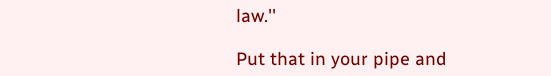law.''

Put that in your pipe and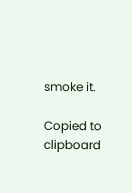smoke it.

Copied to clipboard